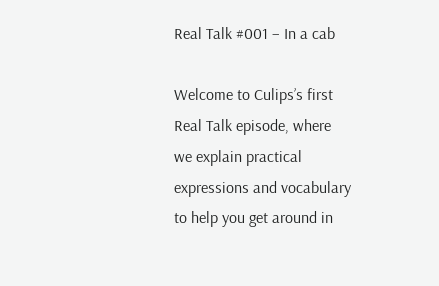Real Talk #001 – In a cab

Welcome to Culips’s first Real Talk episode, where we explain practical expressions and vocabulary to help you get around in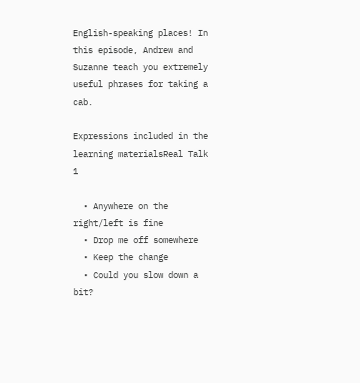English-speaking places! In this episode, Andrew and Suzanne teach you extremely useful phrases for taking a cab.

Expressions included in the learning materialsReal Talk 1

  • Anywhere on the right/left is fine
  • Drop me off somewhere
  • Keep the change
  • Could you slow down a bit?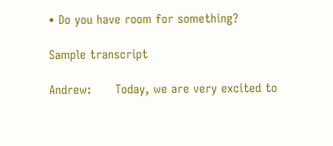• Do you have room for something?

Sample transcript

Andrew:      Today, we are very excited to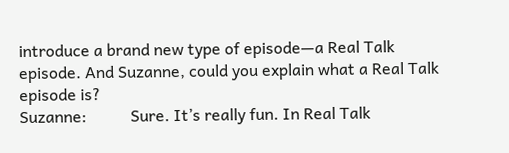introduce a brand new type of episode—a Real Talk episode. And Suzanne, could you explain what a Real Talk episode is?
Suzanne:           Sure. It’s really fun. In Real Talk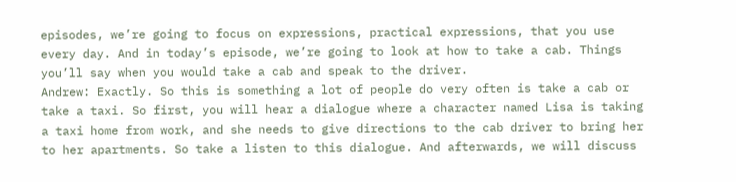episodes, we’re going to focus on expressions, practical expressions, that you use every day. And in today’s episode, we’re going to look at how to take a cab. Things you’ll say when you would take a cab and speak to the driver.
Andrew: Exactly. So this is something a lot of people do very often is take a cab or take a taxi. So first, you will hear a dialogue where a character named Lisa is taking a taxi home from work, and she needs to give directions to the cab driver to bring her to her apartments. So take a listen to this dialogue. And afterwards, we will discuss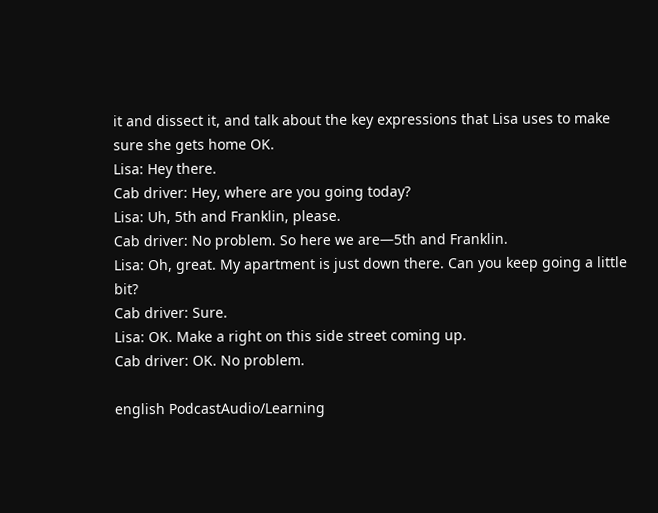it and dissect it, and talk about the key expressions that Lisa uses to make sure she gets home OK.
Lisa: Hey there.
Cab driver: Hey, where are you going today?
Lisa: Uh, 5th and Franklin, please.
Cab driver: No problem. So here we are—5th and Franklin.
Lisa: Oh, great. My apartment is just down there. Can you keep going a little bit?
Cab driver: Sure.
Lisa: OK. Make a right on this side street coming up.
Cab driver: OK. No problem.

english PodcastAudio/Learning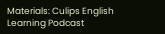Materials: Culips English Learning Podcast